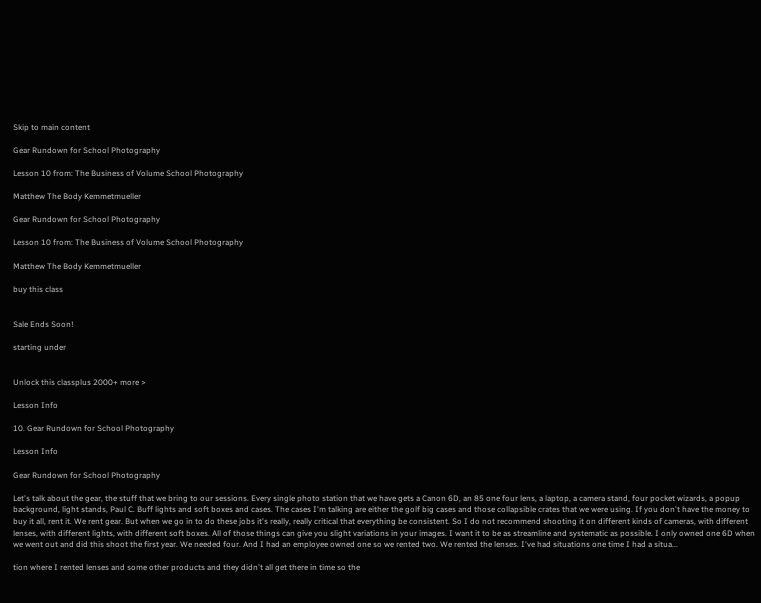Skip to main content

Gear Rundown for School Photography

Lesson 10 from: The Business of Volume School Photography

Matthew The Body Kemmetmueller

Gear Rundown for School Photography

Lesson 10 from: The Business of Volume School Photography

Matthew The Body Kemmetmueller

buy this class


Sale Ends Soon!

starting under


Unlock this classplus 2000+ more >

Lesson Info

10. Gear Rundown for School Photography

Lesson Info

Gear Rundown for School Photography

Let's talk about the gear, the stuff that we bring to our sessions. Every single photo station that we have gets a Canon 6D, an 85 one four lens, a laptop, a camera stand, four pocket wizards, a popup background, light stands, Paul C. Buff lights and soft boxes and cases. The cases I'm talking are either the golf big cases and those collapsible crates that we were using. If you don't have the money to buy it all, rent it. We rent gear. But when we go in to do these jobs it's really, really critical that everything be consistent. So I do not recommend shooting it on different kinds of cameras, with different lenses, with different lights, with different soft boxes. All of those things can give you slight variations in your images. I want it to be as streamline and systematic as possible. I only owned one 6D when we went out and did this shoot the first year. We needed four. And I had an employee owned one so we rented two. We rented the lenses. I've had situations one time I had a situa...

tion where I rented lenses and some other products and they didn't all get there in time so the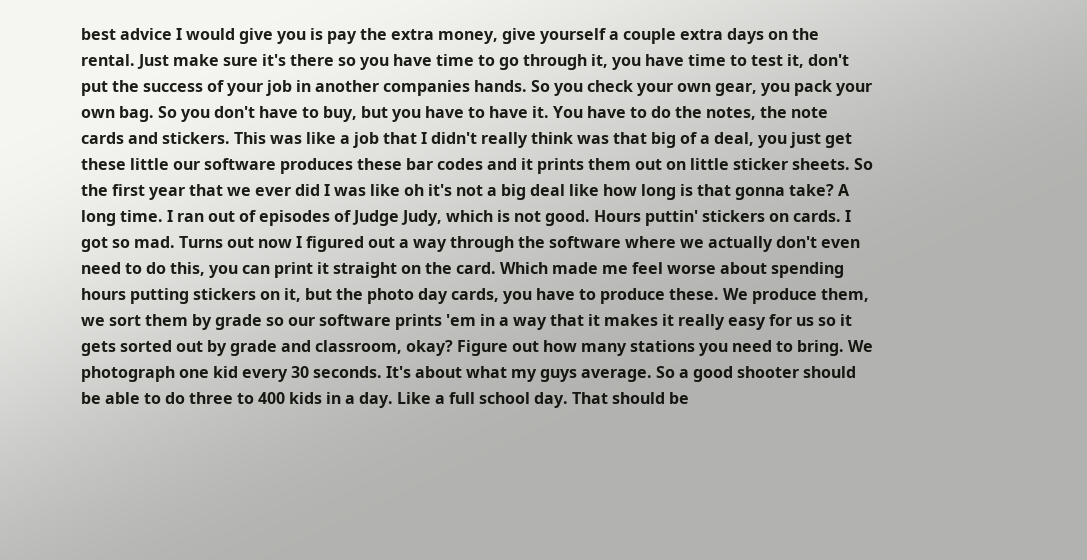best advice I would give you is pay the extra money, give yourself a couple extra days on the rental. Just make sure it's there so you have time to go through it, you have time to test it, don't put the success of your job in another companies hands. So you check your own gear, you pack your own bag. So you don't have to buy, but you have to have it. You have to do the notes, the note cards and stickers. This was like a job that I didn't really think was that big of a deal, you just get these little our software produces these bar codes and it prints them out on little sticker sheets. So the first year that we ever did I was like oh it's not a big deal like how long is that gonna take? A long time. I ran out of episodes of Judge Judy, which is not good. Hours puttin' stickers on cards. I got so mad. Turns out now I figured out a way through the software where we actually don't even need to do this, you can print it straight on the card. Which made me feel worse about spending hours putting stickers on it, but the photo day cards, you have to produce these. We produce them, we sort them by grade so our software prints 'em in a way that it makes it really easy for us so it gets sorted out by grade and classroom, okay? Figure out how many stations you need to bring. We photograph one kid every 30 seconds. It's about what my guys average. So a good shooter should be able to do three to 400 kids in a day. Like a full school day. That should be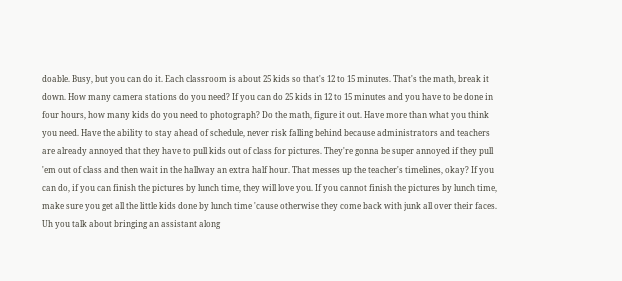doable. Busy, but you can do it. Each classroom is about 25 kids so that's 12 to 15 minutes. That's the math, break it down. How many camera stations do you need? If you can do 25 kids in 12 to 15 minutes and you have to be done in four hours, how many kids do you need to photograph? Do the math, figure it out. Have more than what you think you need. Have the ability to stay ahead of schedule, never risk falling behind because administrators and teachers are already annoyed that they have to pull kids out of class for pictures. They're gonna be super annoyed if they pull 'em out of class and then wait in the hallway an extra half hour. That messes up the teacher's timelines, okay? If you can do, if you can finish the pictures by lunch time, they will love you. If you cannot finish the pictures by lunch time, make sure you get all the little kids done by lunch time 'cause otherwise they come back with junk all over their faces. Uh you talk about bringing an assistant along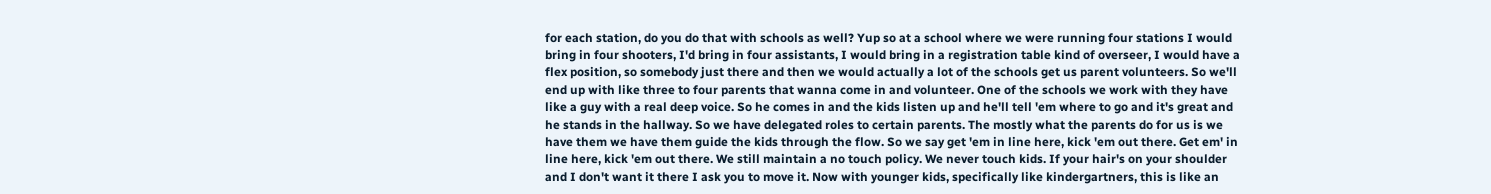for each station, do you do that with schools as well? Yup so at a school where we were running four stations I would bring in four shooters, I'd bring in four assistants, I would bring in a registration table kind of overseer, I would have a flex position, so somebody just there and then we would actually a lot of the schools get us parent volunteers. So we'll end up with like three to four parents that wanna come in and volunteer. One of the schools we work with they have like a guy with a real deep voice. So he comes in and the kids listen up and he'll tell 'em where to go and it's great and he stands in the hallway. So we have delegated roles to certain parents. The mostly what the parents do for us is we have them we have them guide the kids through the flow. So we say get 'em in line here, kick 'em out there. Get em' in line here, kick 'em out there. We still maintain a no touch policy. We never touch kids. If your hair's on your shoulder and I don't want it there I ask you to move it. Now with younger kids, specifically like kindergartners, this is like an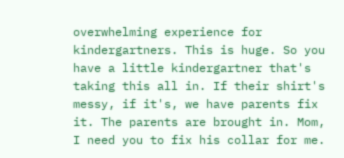overwhelming experience for kindergartners. This is huge. So you have a little kindergartner that's taking this all in. If their shirt's messy, if it's, we have parents fix it. The parents are brought in. Mom, I need you to fix his collar for me.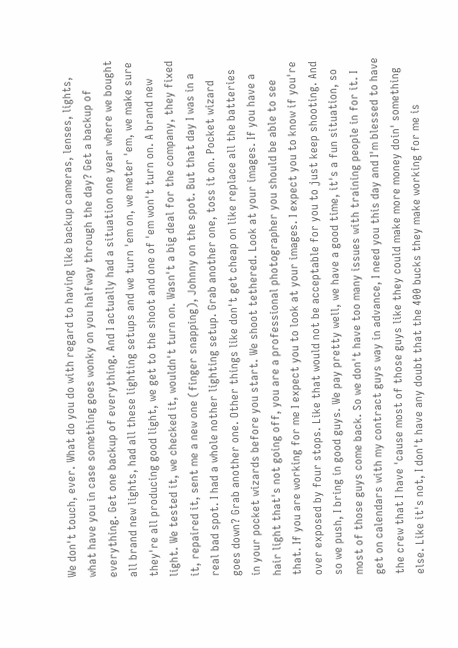We don't touch, ever. What do you do with regard to having like backup cameras, lenses, lights, what have you in case something goes wonky on you halfway through the day? Get a backup of everything. Get one backup of everything. And I actually had a situation one year where we bought all brand new lights, had all these lighting setups and we turn 'em on, we meter 'em, we make sure they're all producing good light, we get to the shoot and one of 'em won't turn on. A brand new light. We tested it, we checked it, wouldn't turn on. Wasn't a big deal for the company, they fixed it, repaired it, sent me a new one (finger snapping), Johnny on the spot. But that day I was in a real bad spot. I had a whole nother lighting setup. Grab another one, toss it on. Pocket wizard goes down? Grab another one. Other things like don't get cheap on like replace all the batteries in your pocket wizards before you start. We shoot tethered. Look at your images. If you have a hair light that's not going off, you are a professional photographer you should be able to see that. If you are working for me I expect you to look at your images. I expect you to know if you're over exposed by four stops. Like that would not be acceptable for you to just keep shooting. And so we push, I bring in good guys. We pay pretty well, we have a good time, it's a fun situation, so most of those guys come back. So we don't have too many issues with training people in for it. I get on calendars with my contract guys way in advance, I need you this day and I'm blessed to have the crew that I have 'cause most of those guys like they could make more money doin' something else. Like it's not, I don't have any doubt that the 400 bucks they make working for me is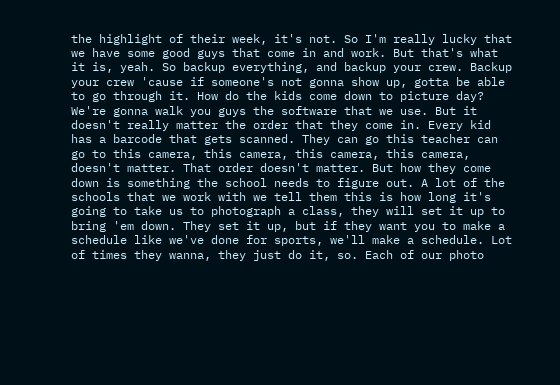the highlight of their week, it's not. So I'm really lucky that we have some good guys that come in and work. But that's what it is, yeah. So backup everything, and backup your crew. Backup your crew 'cause if someone's not gonna show up, gotta be able to go through it. How do the kids come down to picture day? We're gonna walk you guys the software that we use. But it doesn't really matter the order that they come in. Every kid has a barcode that gets scanned. They can go this teacher can go to this camera, this camera, this camera, this camera, doesn't matter. That order doesn't matter. But how they come down is something the school needs to figure out. A lot of the schools that we work with we tell them this is how long it's going to take us to photograph a class, they will set it up to bring 'em down. They set it up, but if they want you to make a schedule like we've done for sports, we'll make a schedule. Lot of times they wanna, they just do it, so. Each of our photo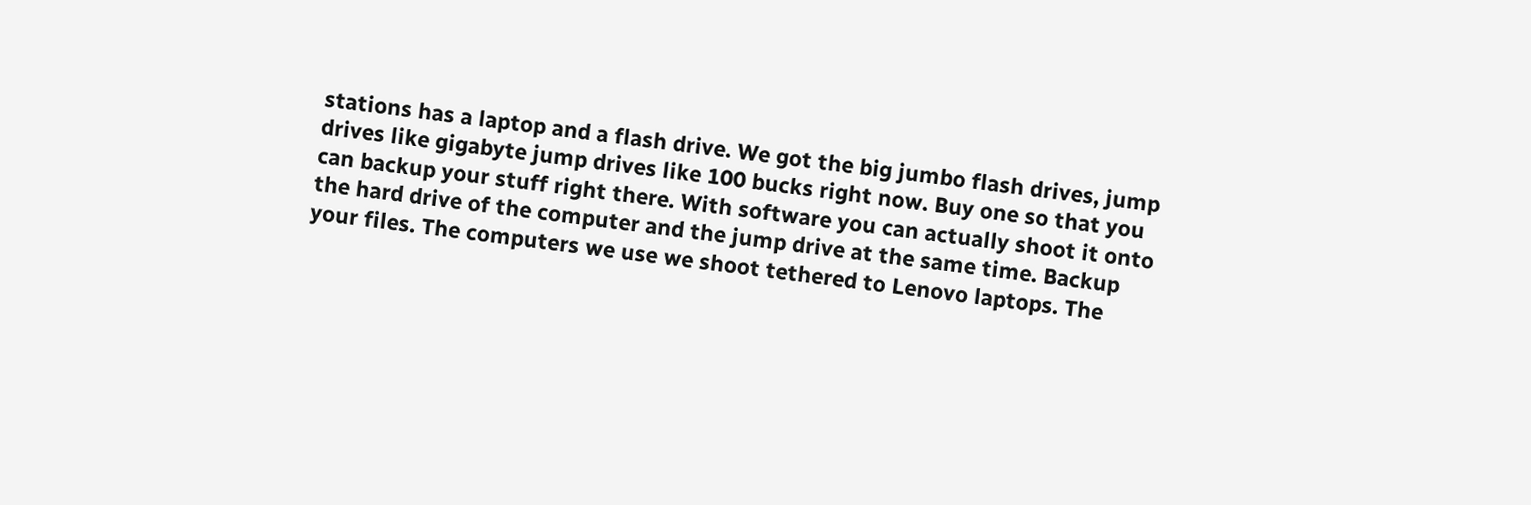stations has a laptop and a flash drive. We got the big jumbo flash drives, jump drives like gigabyte jump drives like 100 bucks right now. Buy one so that you can backup your stuff right there. With software you can actually shoot it onto the hard drive of the computer and the jump drive at the same time. Backup your files. The computers we use we shoot tethered to Lenovo laptops. The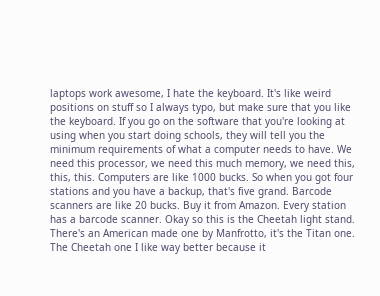laptops work awesome, I hate the keyboard. It's like weird positions on stuff so I always typo, but make sure that you like the keyboard. If you go on the software that you're looking at using when you start doing schools, they will tell you the minimum requirements of what a computer needs to have. We need this processor, we need this much memory, we need this, this, this. Computers are like 1000 bucks. So when you got four stations and you have a backup, that's five grand. Barcode scanners are like 20 bucks. Buy it from Amazon. Every station has a barcode scanner. Okay so this is the Cheetah light stand. There's an American made one by Manfrotto, it's the Titan one. The Cheetah one I like way better because it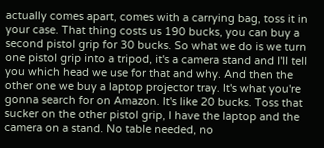actually comes apart, comes with a carrying bag, toss it in your case. That thing costs us 190 bucks, you can buy a second pistol grip for 30 bucks. So what we do is we turn one pistol grip into a tripod, it's a camera stand and I'll tell you which head we use for that and why. And then the other one we buy a laptop projector tray. It's what you're gonna search for on Amazon. It's like 20 bucks. Toss that sucker on the other pistol grip, I have the laptop and the camera on a stand. No table needed, no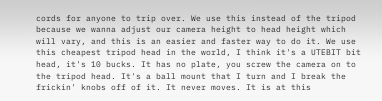cords for anyone to trip over. We use this instead of the tripod because we wanna adjust our camera height to head height which will vary, and this is an easier and faster way to do it. We use this cheapest tripod head in the world, I think it's a UTEBIT bit head, it's 10 bucks. It has no plate, you screw the camera on to the tripod head. It's a ball mount that I turn and I break the frickin' knobs off of it. It never moves. It is at this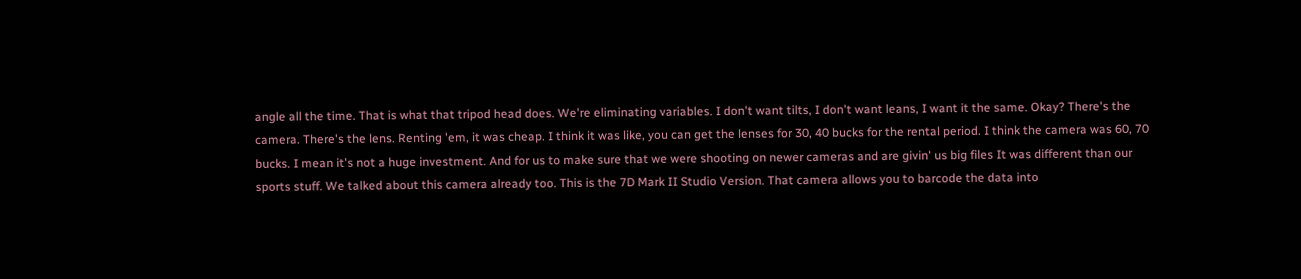angle all the time. That is what that tripod head does. We're eliminating variables. I don't want tilts, I don't want leans, I want it the same. Okay? There's the camera. There's the lens. Renting 'em, it was cheap. I think it was like, you can get the lenses for 30, 40 bucks for the rental period. I think the camera was 60, 70 bucks. I mean it's not a huge investment. And for us to make sure that we were shooting on newer cameras and are givin' us big files It was different than our sports stuff. We talked about this camera already too. This is the 7D Mark II Studio Version. That camera allows you to barcode the data into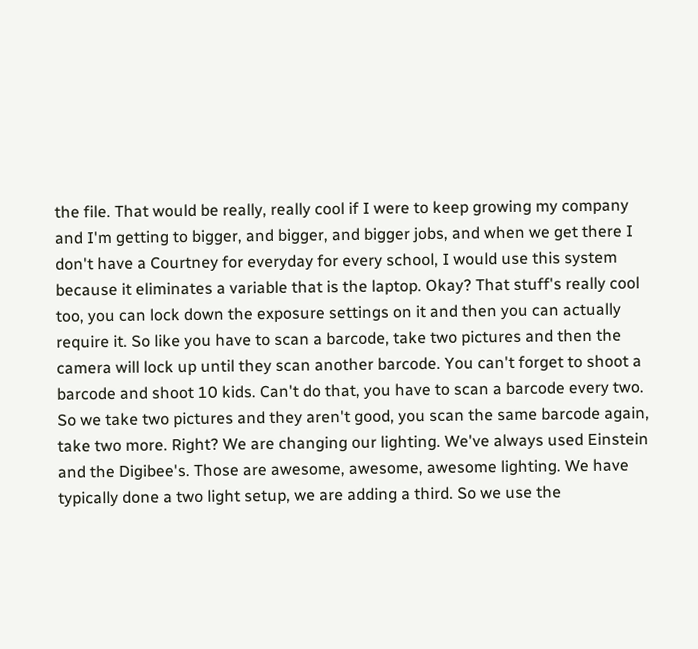the file. That would be really, really cool if I were to keep growing my company and I'm getting to bigger, and bigger, and bigger jobs, and when we get there I don't have a Courtney for everyday for every school, I would use this system because it eliminates a variable that is the laptop. Okay? That stuff's really cool too, you can lock down the exposure settings on it and then you can actually require it. So like you have to scan a barcode, take two pictures and then the camera will lock up until they scan another barcode. You can't forget to shoot a barcode and shoot 10 kids. Can't do that, you have to scan a barcode every two. So we take two pictures and they aren't good, you scan the same barcode again, take two more. Right? We are changing our lighting. We've always used Einstein and the Digibee's. Those are awesome, awesome, awesome lighting. We have typically done a two light setup, we are adding a third. So we use the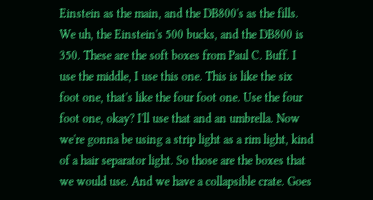Einstein as the main, and the DB800's as the fills. We uh, the Einstein's 500 bucks, and the DB800 is 350. These are the soft boxes from Paul C. Buff. I use the middle, I use this one. This is like the six foot one, that's like the four foot one. Use the four foot one, okay? I'll use that and an umbrella. Now we're gonna be using a strip light as a rim light, kind of a hair separator light. So those are the boxes that we would use. And we have a collapsible crate. Goes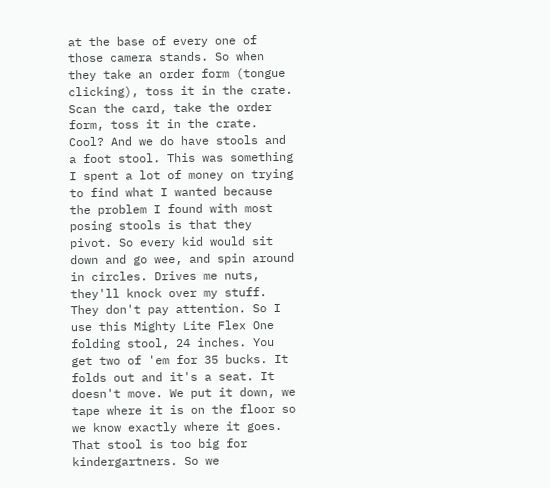at the base of every one of those camera stands. So when they take an order form (tongue clicking), toss it in the crate. Scan the card, take the order form, toss it in the crate. Cool? And we do have stools and a foot stool. This was something I spent a lot of money on trying to find what I wanted because the problem I found with most posing stools is that they pivot. So every kid would sit down and go wee, and spin around in circles. Drives me nuts, they'll knock over my stuff. They don't pay attention. So I use this Mighty Lite Flex One folding stool, 24 inches. You get two of 'em for 35 bucks. It folds out and it's a seat. It doesn't move. We put it down, we tape where it is on the floor so we know exactly where it goes. That stool is too big for kindergartners. So we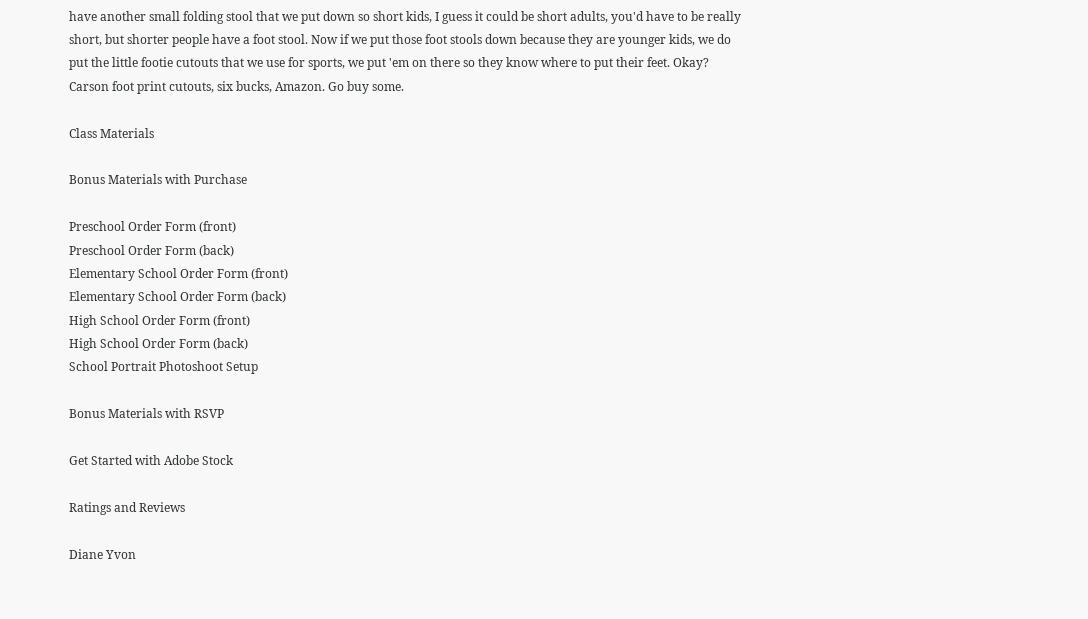have another small folding stool that we put down so short kids, I guess it could be short adults, you'd have to be really short, but shorter people have a foot stool. Now if we put those foot stools down because they are younger kids, we do put the little footie cutouts that we use for sports, we put 'em on there so they know where to put their feet. Okay? Carson foot print cutouts, six bucks, Amazon. Go buy some.

Class Materials

Bonus Materials with Purchase

Preschool Order Form (front)
Preschool Order Form (back)
Elementary School Order Form (front)
Elementary School Order Form (back)
High School Order Form (front)
High School Order Form (back)
School Portrait Photoshoot Setup

Bonus Materials with RSVP

Get Started with Adobe Stock

Ratings and Reviews

Diane Yvon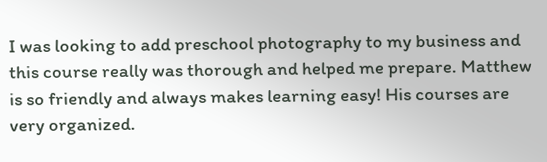I was looking to add preschool photography to my business and this course really was thorough and helped me prepare. Matthew is so friendly and always makes learning easy! His courses are very organized.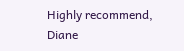Highly recommend, Diane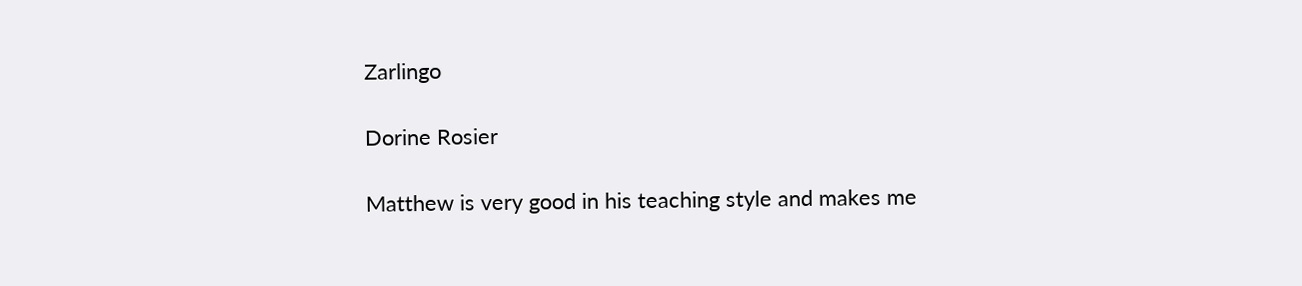Zarlingo

Dorine Rosier

Matthew is very good in his teaching style and makes me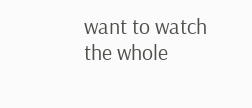want to watch the whole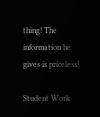thing! The information he gives is priceless!

Student Work